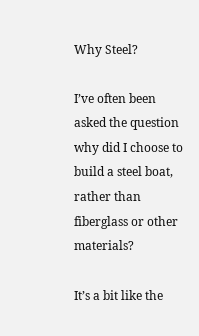Why Steel?

I’ve often been asked the question why did I choose to build a steel boat, rather than fiberglass or other materials?

It’s a bit like the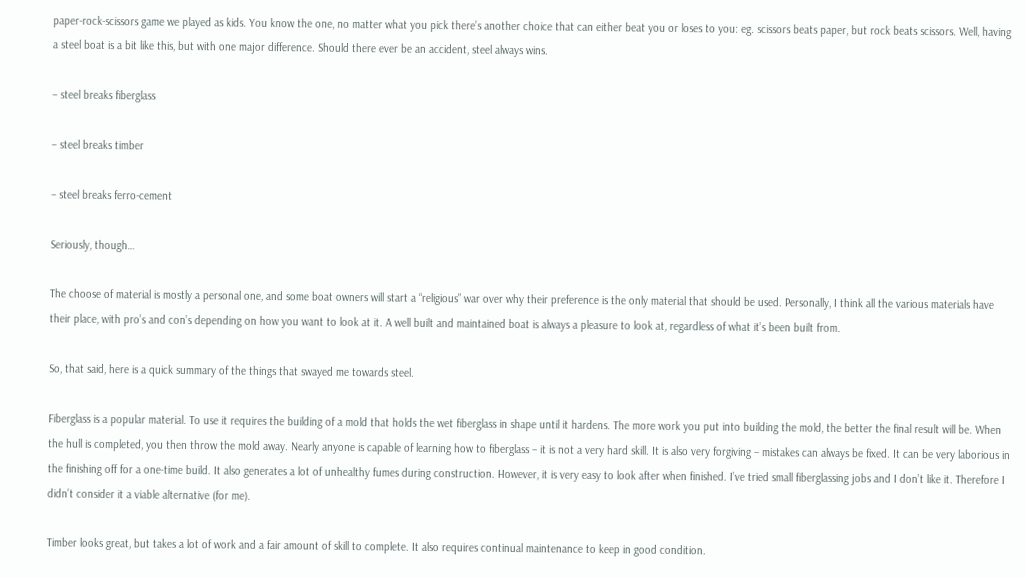paper-rock-scissors game we played as kids. You know the one, no matter what you pick there’s another choice that can either beat you or loses to you: eg. scissors beats paper, but rock beats scissors. Well, having a steel boat is a bit like this, but with one major difference. Should there ever be an accident, steel always wins.

– steel breaks fiberglass

– steel breaks timber

– steel breaks ferro-cement

Seriously, though…

The choose of material is mostly a personal one, and some boat owners will start a “religious” war over why their preference is the only material that should be used. Personally, I think all the various materials have their place, with pro’s and con’s depending on how you want to look at it. A well built and maintained boat is always a pleasure to look at, regardless of what it’s been built from.

So, that said, here is a quick summary of the things that swayed me towards steel.

Fiberglass is a popular material. To use it requires the building of a mold that holds the wet fiberglass in shape until it hardens. The more work you put into building the mold, the better the final result will be. When the hull is completed, you then throw the mold away. Nearly anyone is capable of learning how to fiberglass – it is not a very hard skill. It is also very forgiving – mistakes can always be fixed. It can be very laborious in the finishing off for a one-time build. It also generates a lot of unhealthy fumes during construction. However, it is very easy to look after when finished. I’ve tried small fiberglassing jobs and I don’t like it. Therefore I didn’t consider it a viable alternative (for me).

Timber looks great, but takes a lot of work and a fair amount of skill to complete. It also requires continual maintenance to keep in good condition.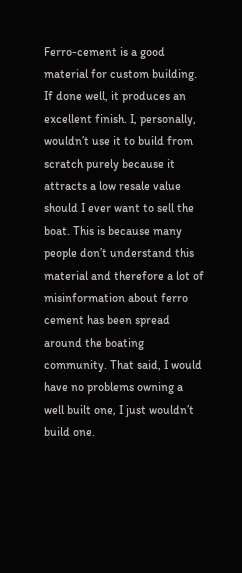Ferro-cement is a good material for custom building. If done well, it produces an excellent finish. I, personally, wouldn’t use it to build from scratch purely because it attracts a low resale value should I ever want to sell the boat. This is because many people don’t understand this material and therefore a lot of misinformation about ferro cement has been spread around the boating community. That said, I would have no problems owning a well built one, I just wouldn’t build one.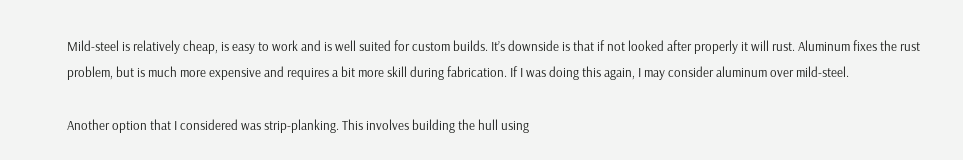Mild-steel is relatively cheap, is easy to work and is well suited for custom builds. It’s downside is that if not looked after properly it will rust. Aluminum fixes the rust problem, but is much more expensive and requires a bit more skill during fabrication. If I was doing this again, I may consider aluminum over mild-steel.

Another option that I considered was strip-planking. This involves building the hull using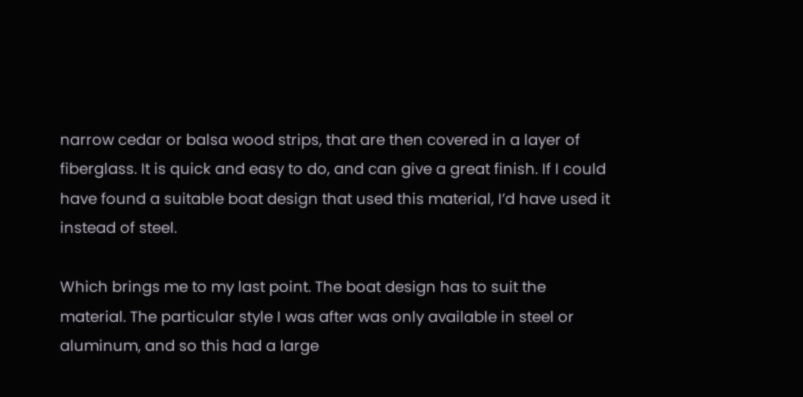narrow cedar or balsa wood strips, that are then covered in a layer of fiberglass. It is quick and easy to do, and can give a great finish. If I could have found a suitable boat design that used this material, I’d have used it instead of steel.

Which brings me to my last point. The boat design has to suit the material. The particular style I was after was only available in steel or aluminum, and so this had a large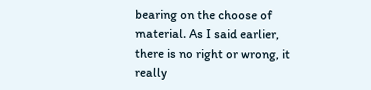bearing on the choose of material. As I said earlier, there is no right or wrong, it really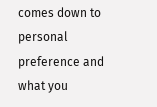comes down to personal preference and what you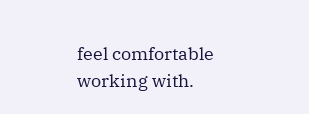feel comfortable working with.